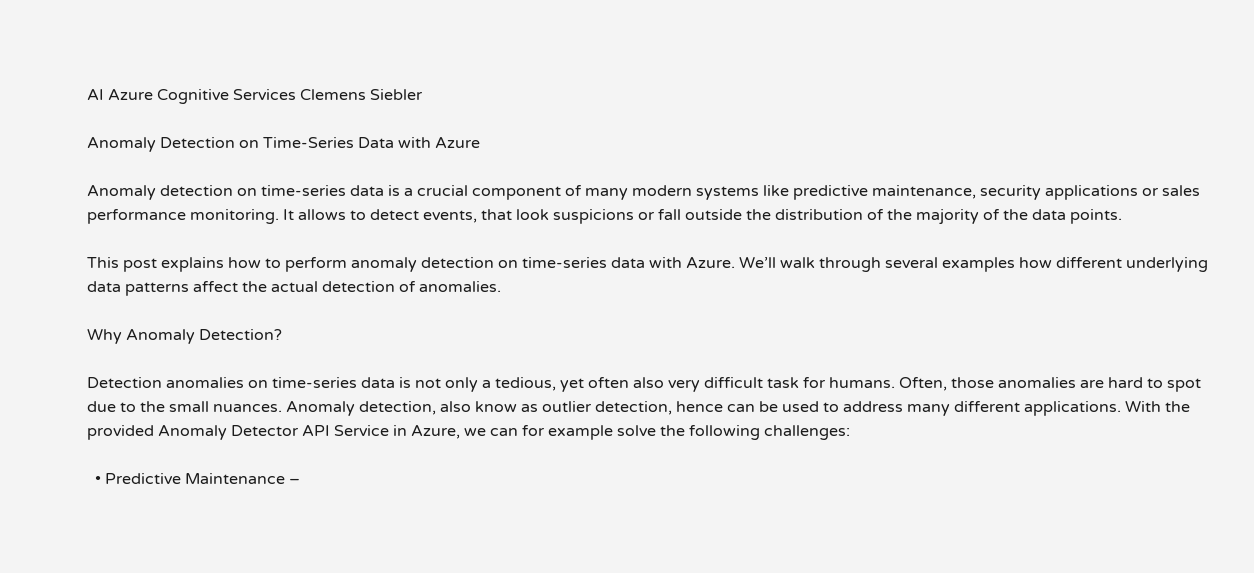AI Azure Cognitive Services Clemens Siebler

Anomaly Detection on Time-Series Data with Azure

Anomaly detection on time-series data is a crucial component of many modern systems like predictive maintenance, security applications or sales performance monitoring. It allows to detect events, that look suspicions or fall outside the distribution of the majority of the data points.

This post explains how to perform anomaly detection on time-series data with Azure. We’ll walk through several examples how different underlying data patterns affect the actual detection of anomalies.

Why Anomaly Detection?

Detection anomalies on time-series data is not only a tedious, yet often also very difficult task for humans. Often, those anomalies are hard to spot due to the small nuances. Anomaly detection, also know as outlier detection, hence can be used to address many different applications. With the provided Anomaly Detector API Service in Azure, we can for example solve the following challenges:

  • Predictive Maintenance –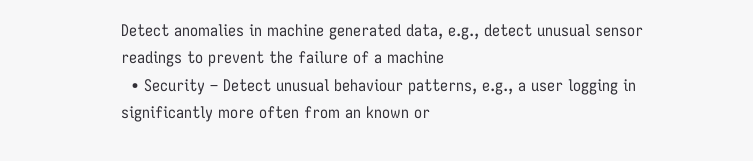Detect anomalies in machine generated data, e.g., detect unusual sensor readings to prevent the failure of a machine
  • Security – Detect unusual behaviour patterns, e.g., a user logging in significantly more often from an known or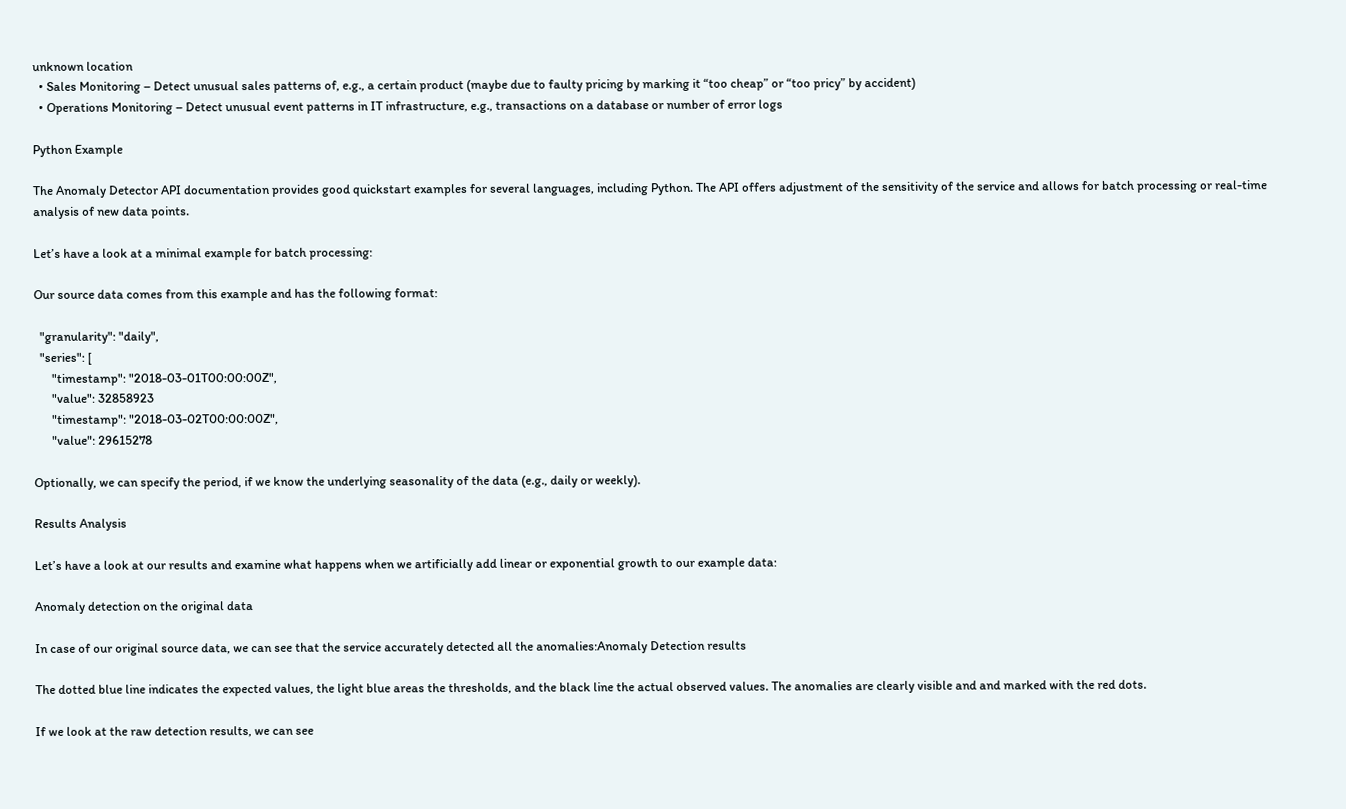unknown location
  • Sales Monitoring – Detect unusual sales patterns of, e.g., a certain product (maybe due to faulty pricing by marking it “too cheap” or “too pricy” by accident)
  • Operations Monitoring – Detect unusual event patterns in IT infrastructure, e.g., transactions on a database or number of error logs

Python Example

The Anomaly Detector API documentation provides good quickstart examples for several languages, including Python. The API offers adjustment of the sensitivity of the service and allows for batch processing or real-time analysis of new data points.

Let’s have a look at a minimal example for batch processing:

Our source data comes from this example and has the following format:

  "granularity": "daily",
  "series": [
      "timestamp": "2018-03-01T00:00:00Z",
      "value": 32858923
      "timestamp": "2018-03-02T00:00:00Z",
      "value": 29615278

Optionally, we can specify the period, if we know the underlying seasonality of the data (e.g., daily or weekly).

Results Analysis

Let’s have a look at our results and examine what happens when we artificially add linear or exponential growth to our example data:

Anomaly detection on the original data

In case of our original source data, we can see that the service accurately detected all the anomalies:Anomaly Detection results

The dotted blue line indicates the expected values, the light blue areas the thresholds, and the black line the actual observed values. The anomalies are clearly visible and and marked with the red dots.

If we look at the raw detection results, we can see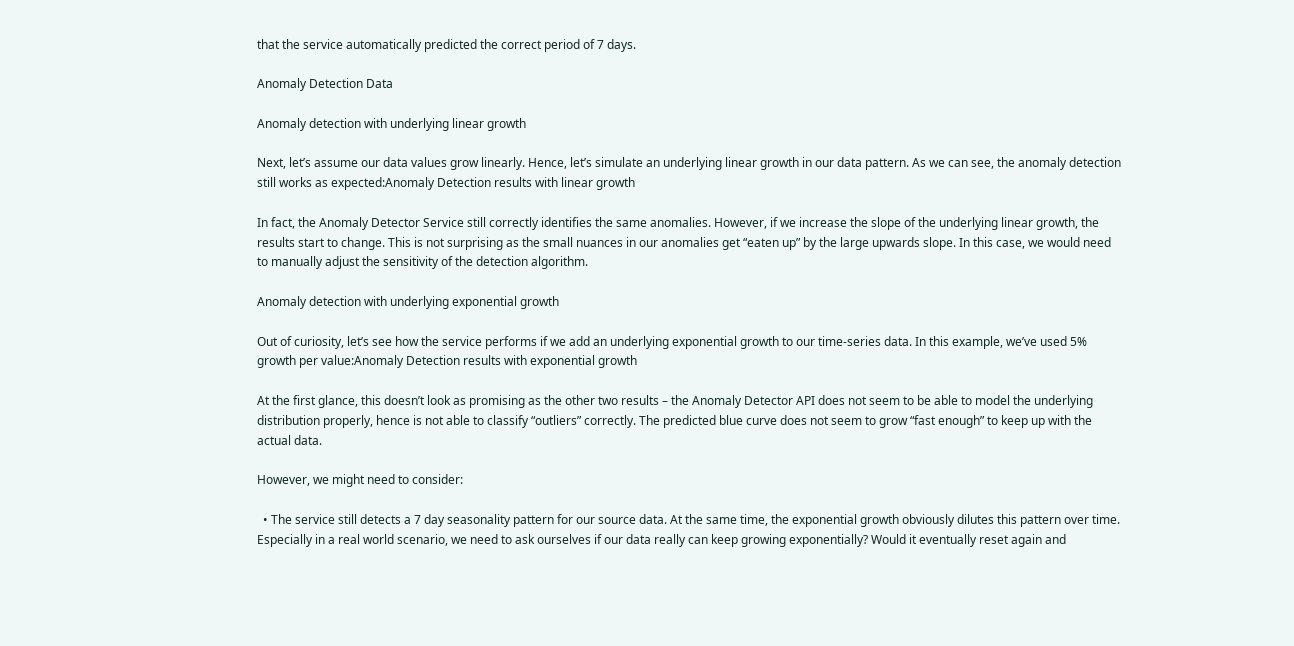that the service automatically predicted the correct period of 7 days.

Anomaly Detection Data

Anomaly detection with underlying linear growth

Next, let’s assume our data values grow linearly. Hence, let’s simulate an underlying linear growth in our data pattern. As we can see, the anomaly detection still works as expected:Anomaly Detection results with linear growth

In fact, the Anomaly Detector Service still correctly identifies the same anomalies. However, if we increase the slope of the underlying linear growth, the results start to change. This is not surprising as the small nuances in our anomalies get “eaten up” by the large upwards slope. In this case, we would need to manually adjust the sensitivity of the detection algorithm.

Anomaly detection with underlying exponential growth

Out of curiosity, let’s see how the service performs if we add an underlying exponential growth to our time-series data. In this example, we’ve used 5% growth per value:Anomaly Detection results with exponential growth

At the first glance, this doesn’t look as promising as the other two results – the Anomaly Detector API does not seem to be able to model the underlying distribution properly, hence is not able to classify “outliers” correctly. The predicted blue curve does not seem to grow “fast enough” to keep up with the actual data.

However, we might need to consider:

  • The service still detects a 7 day seasonality pattern for our source data. At the same time, the exponential growth obviously dilutes this pattern over time. Especially in a real world scenario, we need to ask ourselves if our data really can keep growing exponentially? Would it eventually reset again and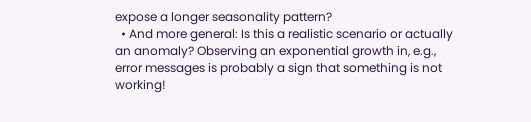expose a longer seasonality pattern?
  • And more general: Is this a realistic scenario or actually an anomaly? Observing an exponential growth in, e.g., error messages is probably a sign that something is not working!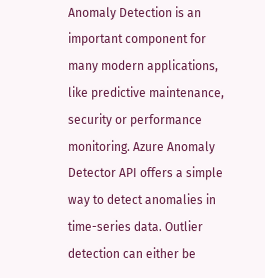Anomaly Detection is an important component for many modern applications, like predictive maintenance, security or performance monitoring. Azure Anomaly Detector API offers a simple way to detect anomalies in time-series data. Outlier detection can either be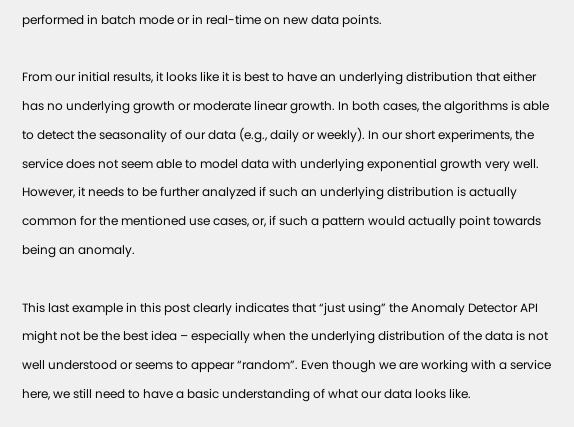performed in batch mode or in real-time on new data points.

From our initial results, it looks like it is best to have an underlying distribution that either has no underlying growth or moderate linear growth. In both cases, the algorithms is able to detect the seasonality of our data (e.g., daily or weekly). In our short experiments, the service does not seem able to model data with underlying exponential growth very well. However, it needs to be further analyzed if such an underlying distribution is actually common for the mentioned use cases, or, if such a pattern would actually point towards being an anomaly.

This last example in this post clearly indicates that “just using” the Anomaly Detector API might not be the best idea – especially when the underlying distribution of the data is not well understood or seems to appear “random”. Even though we are working with a service here, we still need to have a basic understanding of what our data looks like.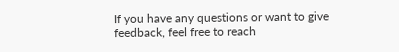If you have any questions or want to give feedback, feel free to reach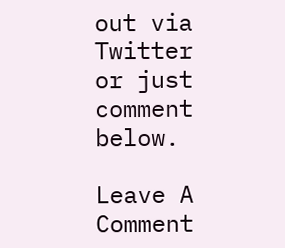out via Twitter or just comment below.

Leave A Comment